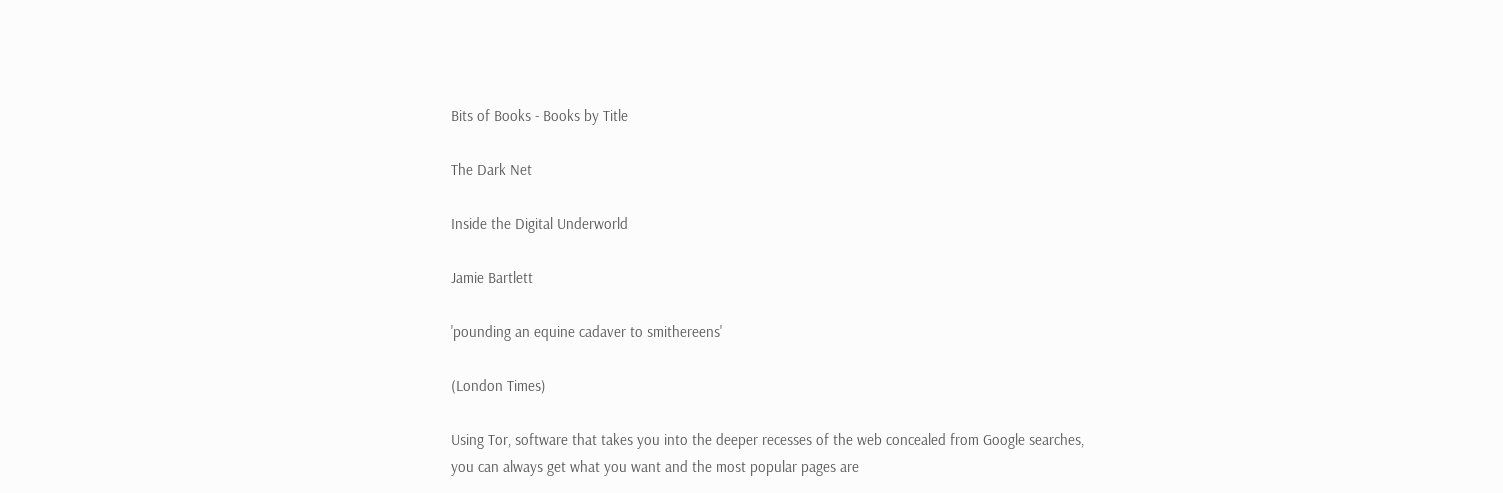Bits of Books - Books by Title

The Dark Net

Inside the Digital Underworld

Jamie Bartlett

'pounding an equine cadaver to smithereens'

(London Times)

Using Tor, software that takes you into the deeper recesses of the web concealed from Google searches, you can always get what you want and the most popular pages are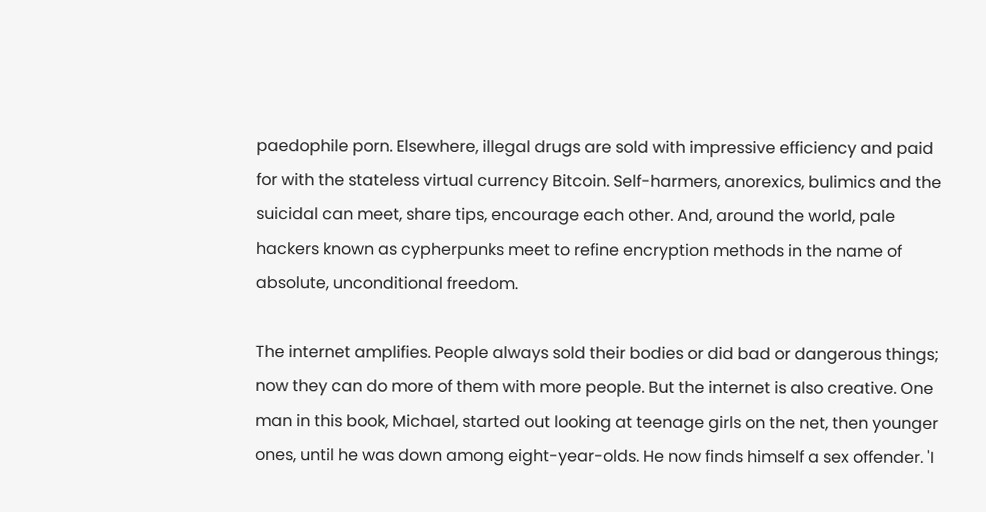paedophile porn. Elsewhere, illegal drugs are sold with impressive efficiency and paid for with the stateless virtual currency Bitcoin. Self-harmers, anorexics, bulimics and the suicidal can meet, share tips, encourage each other. And, around the world, pale hackers known as cypherpunks meet to refine encryption methods in the name of absolute, unconditional freedom.

The internet amplifies. People always sold their bodies or did bad or dangerous things; now they can do more of them with more people. But the internet is also creative. One man in this book, Michael, started out looking at teenage girls on the net, then younger ones, until he was down among eight-year-olds. He now finds himself a sex offender. 'I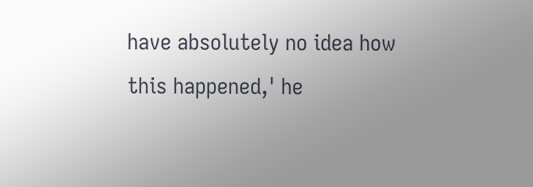have absolutely no idea how this happened,' he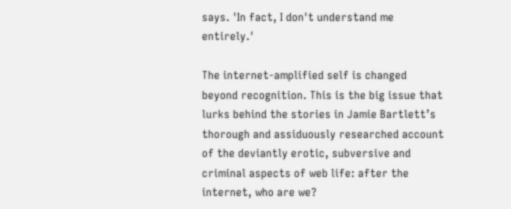says. 'In fact, I don't understand me entirely.'

The internet-amplified self is changed beyond recognition. This is the big issue that lurks behind the stories in Jamie Bartlett’s thorough and assiduously researched account of the deviantly erotic, subversive and criminal aspects of web life: after the internet, who are we?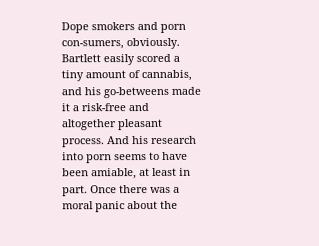Dope smokers and porn con-sumers, obviously. Bartlett easily scored a tiny amount of cannabis, and his go-betweens made it a risk-free and altogether pleasant process. And his research into porn seems to have been amiable, at least in part. Once there was a moral panic about the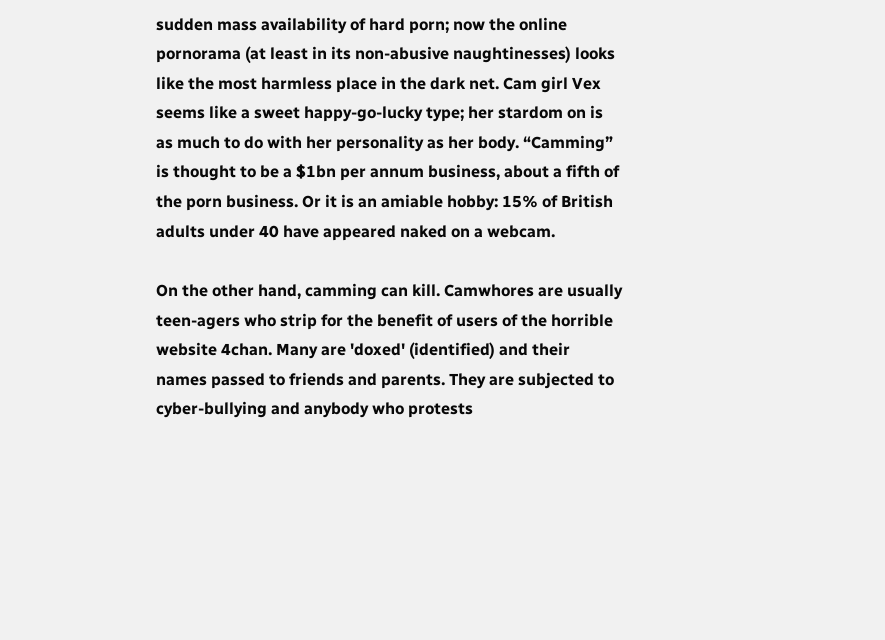sudden mass availability of hard porn; now the online pornorama (at least in its non-abusive naughtinesses) looks like the most harmless place in the dark net. Cam girl Vex seems like a sweet happy-go-lucky type; her stardom on is as much to do with her personality as her body. “Camming” is thought to be a $1bn per annum business, about a fifth of the porn business. Or it is an amiable hobby: 15% of British adults under 40 have appeared naked on a webcam.

On the other hand, camming can kill. Camwhores are usually teen-agers who strip for the benefit of users of the horrible website 4chan. Many are 'doxed' (identified) and their names passed to friends and parents. They are subjected to cyber-bullying and anybody who protests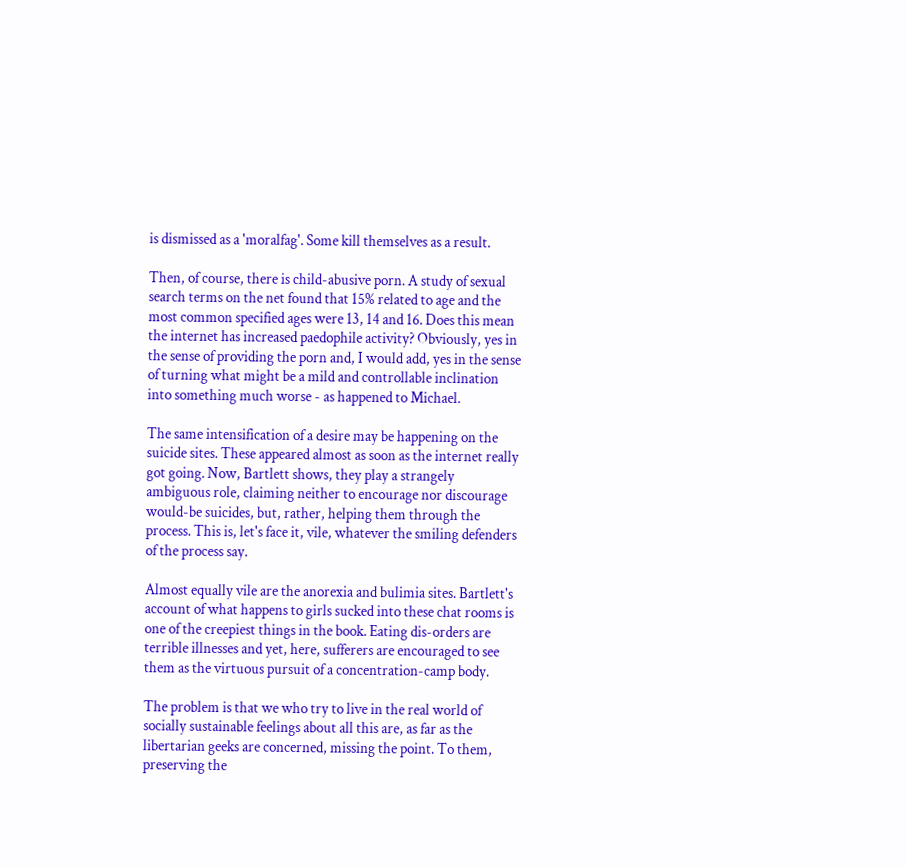is dismissed as a 'moralfag'. Some kill themselves as a result.

Then, of course, there is child-abusive porn. A study of sexual search terms on the net found that 15% related to age and the most common specified ages were 13, 14 and 16. Does this mean the internet has increased paedophile activity? Obviously, yes in the sense of providing the porn and, I would add, yes in the sense of turning what might be a mild and controllable inclination into something much worse - as happened to Michael.

The same intensification of a desire may be happening on the suicide sites. These appeared almost as soon as the internet really got going. Now, Bartlett shows, they play a strangely ambiguous role, claiming neither to encourage nor discourage would-be suicides, but, rather, helping them through the process. This is, let's face it, vile, whatever the smiling defenders of the process say.

Almost equally vile are the anorexia and bulimia sites. Bartlett's account of what happens to girls sucked into these chat rooms is one of the creepiest things in the book. Eating dis-orders are terrible illnesses and yet, here, sufferers are encouraged to see them as the virtuous pursuit of a concentration-camp body.

The problem is that we who try to live in the real world of socially sustainable feelings about all this are, as far as the libertarian geeks are concerned, missing the point. To them, preserving the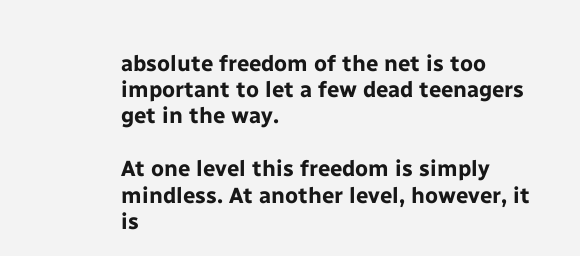absolute freedom of the net is too important to let a few dead teenagers get in the way.

At one level this freedom is simply mindless. At another level, however, it is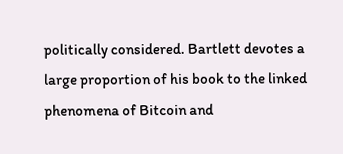politically considered. Bartlett devotes a large proportion of his book to the linked phenomena of Bitcoin and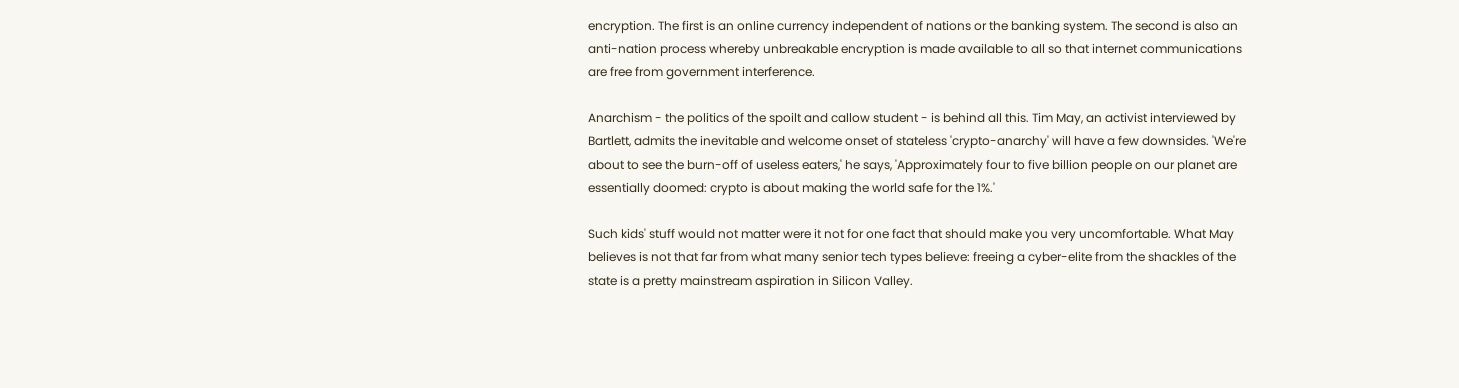encryption. The first is an online currency independent of nations or the banking system. The second is also an anti-nation process whereby unbreakable encryption is made available to all so that internet communications are free from government interference.

Anarchism - the politics of the spoilt and callow student - is behind all this. Tim May, an activist interviewed by Bartlett, admits the inevitable and welcome onset of stateless 'crypto-anarchy' will have a few downsides. 'We're about to see the burn-off of useless eaters,' he says, 'Approximately four to five billion people on our planet are essentially doomed: crypto is about making the world safe for the 1%.'

Such kids' stuff would not matter were it not for one fact that should make you very uncomfortable. What May believes is not that far from what many senior tech types believe: freeing a cyber-elite from the shackles of the state is a pretty mainstream aspiration in Silicon Valley.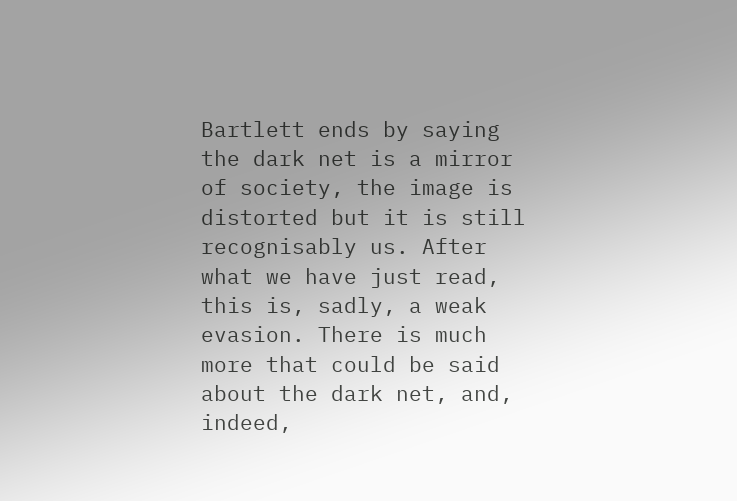Bartlett ends by saying the dark net is a mirror of society, the image is distorted but it is still recognisably us. After what we have just read, this is, sadly, a weak evasion. There is much more that could be said about the dark net, and, indeed,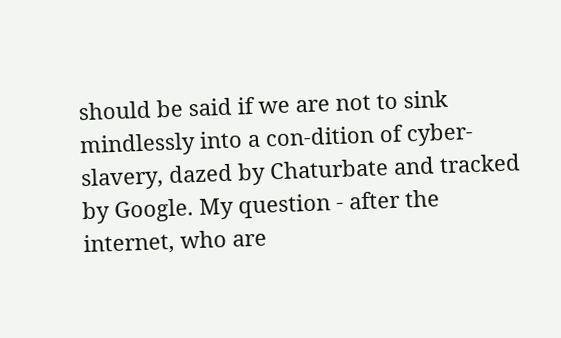should be said if we are not to sink mindlessly into a con-dition of cyber-slavery, dazed by Chaturbate and tracked by Google. My question - after the internet, who are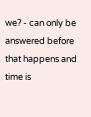we? - can only be answered before that happens and time is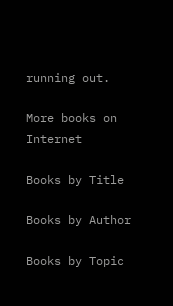running out.

More books on Internet

Books by Title

Books by Author

Books by Topic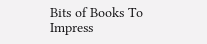Bits of Books To Impress